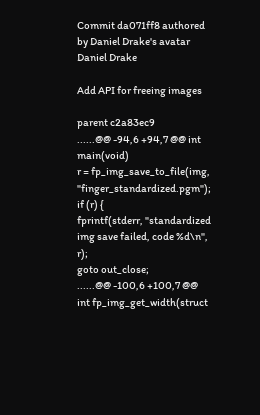Commit da071ff8 authored by Daniel Drake's avatar Daniel Drake

Add API for freeing images

parent c2a83ec9
......@@ -94,6 +94,7 @@ int main(void)
r = fp_img_save_to_file(img, "finger_standardized.pgm");
if (r) {
fprintf(stderr, "standardized img save failed, code %d\n", r);
goto out_close;
......@@ -100,6 +100,7 @@ int fp_img_get_width(struct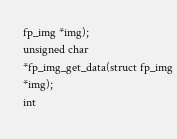fp_img *img);
unsigned char *fp_img_get_data(struct fp_img *img);
int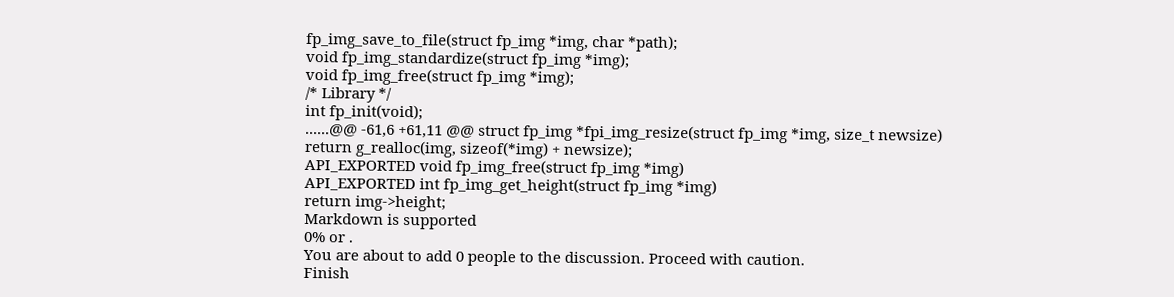fp_img_save_to_file(struct fp_img *img, char *path);
void fp_img_standardize(struct fp_img *img);
void fp_img_free(struct fp_img *img);
/* Library */
int fp_init(void);
......@@ -61,6 +61,11 @@ struct fp_img *fpi_img_resize(struct fp_img *img, size_t newsize)
return g_realloc(img, sizeof(*img) + newsize);
API_EXPORTED void fp_img_free(struct fp_img *img)
API_EXPORTED int fp_img_get_height(struct fp_img *img)
return img->height;
Markdown is supported
0% or .
You are about to add 0 people to the discussion. Proceed with caution.
Finish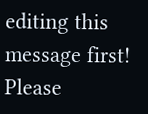editing this message first!
Please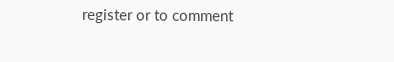register or to comment